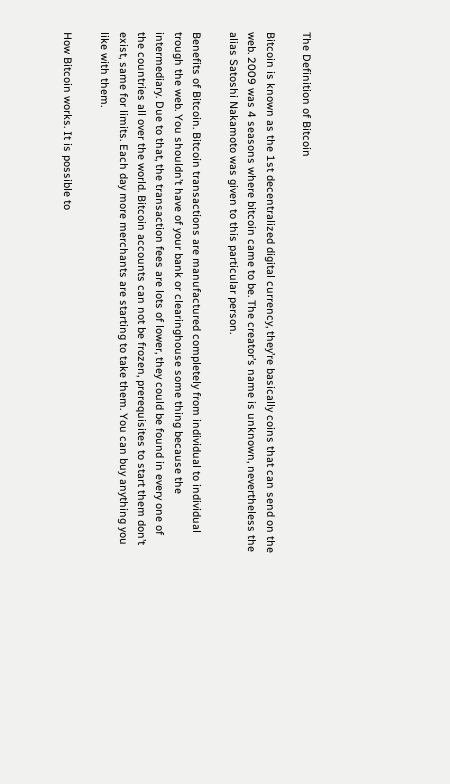The Definition of Bitcoin

Bitcoin is known as the 1st decentralized digital currency, they’re basically coins that can send on the web. 2009 was 4 seasons where bitcoin came to be. The creator’s name is unknown, nevertheless the alias Satoshi Nakamoto was given to this particular person.

Benefits of Bitcoin. Bitcoin transactions are manufactured completely from individual to individual trough the web. You shouldn’t have of your bank or clearinghouse some thing because the intermediary. Due to that, the transaction fees are lots of lower, they could be found in every one of the countries all over the world. Bitcoin accounts can not be frozen, prerequisites to start them don’t exist, same for limits. Each day more merchants are starting to take them. You can buy anything you like with them.

How Bitcoin works. It is possible to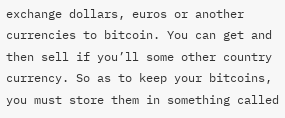exchange dollars, euros or another currencies to bitcoin. You can get and then sell if you’ll some other country currency. So as to keep your bitcoins, you must store them in something called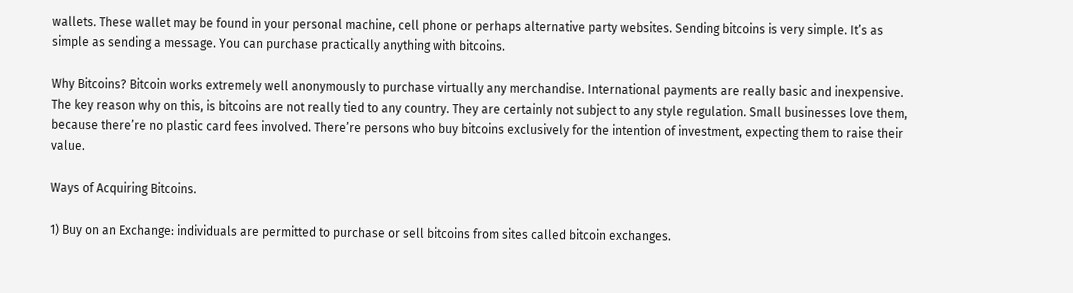wallets. These wallet may be found in your personal machine, cell phone or perhaps alternative party websites. Sending bitcoins is very simple. It’s as simple as sending a message. You can purchase practically anything with bitcoins.

Why Bitcoins? Bitcoin works extremely well anonymously to purchase virtually any merchandise. International payments are really basic and inexpensive. The key reason why on this, is bitcoins are not really tied to any country. They are certainly not subject to any style regulation. Small businesses love them, because there’re no plastic card fees involved. There’re persons who buy bitcoins exclusively for the intention of investment, expecting them to raise their value.

Ways of Acquiring Bitcoins.

1) Buy on an Exchange: individuals are permitted to purchase or sell bitcoins from sites called bitcoin exchanges.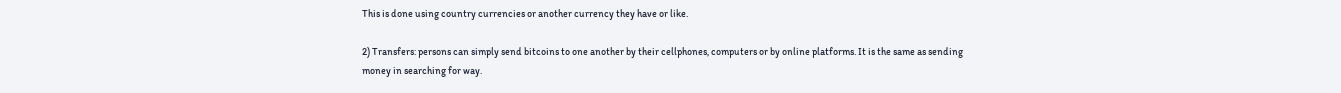This is done using country currencies or another currency they have or like.

2) Transfers: persons can simply send bitcoins to one another by their cellphones, computers or by online platforms. It is the same as sending money in searching for way.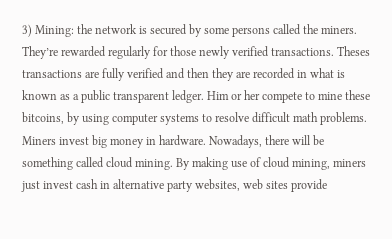3) Mining: the network is secured by some persons called the miners. They’re rewarded regularly for those newly verified transactions. Theses transactions are fully verified and then they are recorded in what is known as a public transparent ledger. Him or her compete to mine these bitcoins, by using computer systems to resolve difficult math problems. Miners invest big money in hardware. Nowadays, there will be something called cloud mining. By making use of cloud mining, miners just invest cash in alternative party websites, web sites provide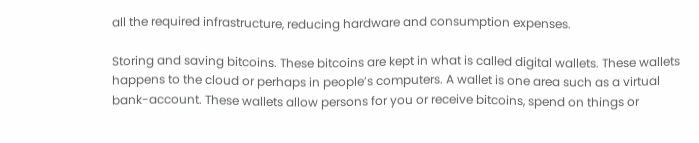all the required infrastructure, reducing hardware and consumption expenses.

Storing and saving bitcoins. These bitcoins are kept in what is called digital wallets. These wallets happens to the cloud or perhaps in people’s computers. A wallet is one area such as a virtual bank-account. These wallets allow persons for you or receive bitcoins, spend on things or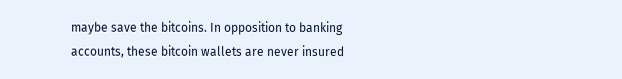maybe save the bitcoins. In opposition to banking accounts, these bitcoin wallets are never insured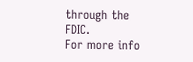through the FDIC.
For more info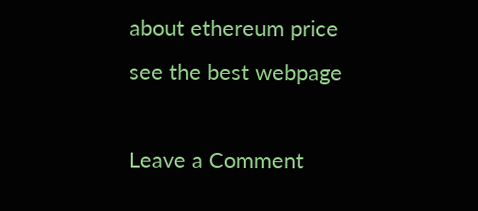about ethereum price see the best webpage

Leave a Comment